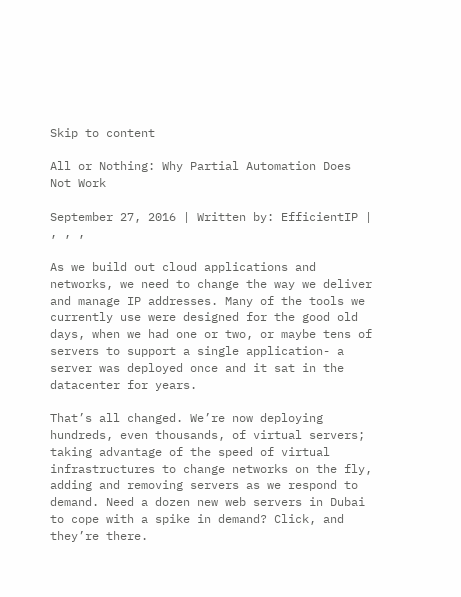Skip to content

All or Nothing: Why Partial Automation Does Not Work

September 27, 2016 | Written by: EfficientIP | , , ,

As we build out cloud applications and networks, we need to change the way we deliver and manage IP addresses. Many of the tools we currently use were designed for the good old days, when we had one or two, or maybe tens of servers to support a single application- a server was deployed once and it sat in the datacenter for years.

That’s all changed. We’re now deploying hundreds, even thousands, of virtual servers; taking advantage of the speed of virtual infrastructures to change networks on the fly, adding and removing servers as we respond to demand. Need a dozen new web servers in Dubai to cope with a spike in demand? Click, and they’re there.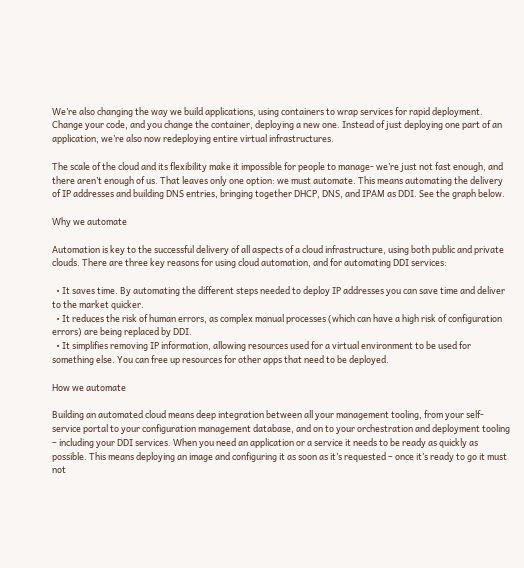We’re also changing the way we build applications, using containers to wrap services for rapid deployment. Change your code, and you change the container, deploying a new one. Instead of just deploying one part of an application, we’re also now redeploying entire virtual infrastructures.

The scale of the cloud and its flexibility make it impossible for people to manage- we’re just not fast enough, and there aren’t enough of us. That leaves only one option: we must automate. This means automating the delivery of IP addresses and building DNS entries, bringing together DHCP, DNS, and IPAM as DDI. See the graph below.

Why we automate

Automation is key to the successful delivery of all aspects of a cloud infrastructure, using both public and private clouds. There are three key reasons for using cloud automation, and for automating DDI services:

  • It saves time. By automating the different steps needed to deploy IP addresses you can save time and deliver to the market quicker.
  • It reduces the risk of human errors, as complex manual processes (which can have a high risk of configuration errors) are being replaced by DDI.
  • It simplifies removing IP information, allowing resources used for a virtual environment to be used for something else. You can free up resources for other apps that need to be deployed.

How we automate

Building an automated cloud means deep integration between all your management tooling, from your self-service portal to your configuration management database, and on to your orchestration and deployment tooling – including your DDI services. When you need an application or a service it needs to be ready as quickly as possible. This means deploying an image and configuring it as soon as it’s requested – once it’s ready to go it must not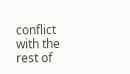conflict with the rest of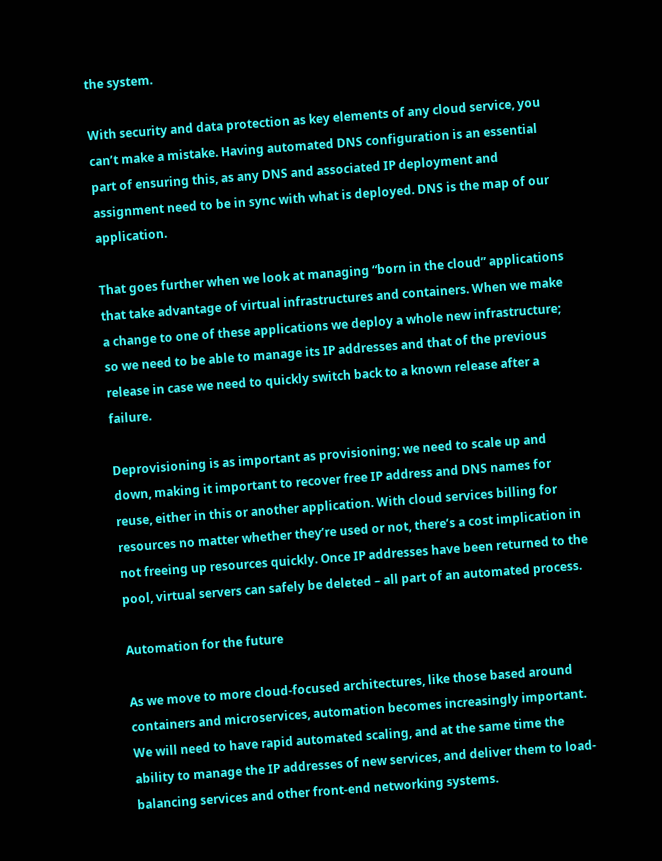the system.

With security and data protection as key elements of any cloud service, you can’t make a mistake. Having automated DNS configuration is an essential part of ensuring this, as any DNS and associated IP deployment and assignment need to be in sync with what is deployed. DNS is the map of our application.

That goes further when we look at managing “born in the cloud” applications that take advantage of virtual infrastructures and containers. When we make a change to one of these applications we deploy a whole new infrastructure; so we need to be able to manage its IP addresses and that of the previous release in case we need to quickly switch back to a known release after a failure.

Deprovisioning is as important as provisioning; we need to scale up and down, making it important to recover free IP address and DNS names for reuse, either in this or another application. With cloud services billing for resources no matter whether they’re used or not, there’s a cost implication in not freeing up resources quickly. Once IP addresses have been returned to the pool, virtual servers can safely be deleted – all part of an automated process.

Automation for the future

As we move to more cloud-focused architectures, like those based around containers and microservices, automation becomes increasingly important. We will need to have rapid automated scaling, and at the same time the ability to manage the IP addresses of new services, and deliver them to load-balancing services and other front-end networking systems.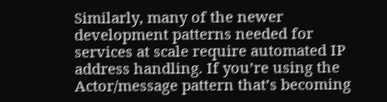Similarly, many of the newer development patterns needed for services at scale require automated IP address handling. If you’re using the Actor/message pattern that’s becoming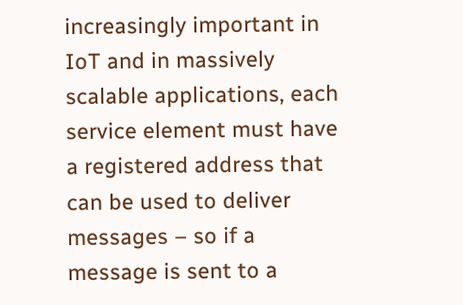increasingly important in IoT and in massively scalable applications, each service element must have a registered address that can be used to deliver messages – so if a message is sent to a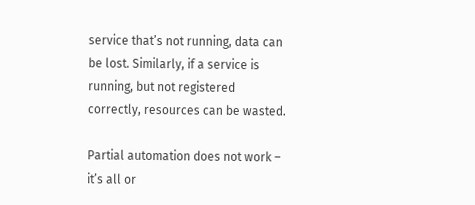service that’s not running, data can be lost. Similarly, if a service is running, but not registered correctly, resources can be wasted.

Partial automation does not work – it’s all or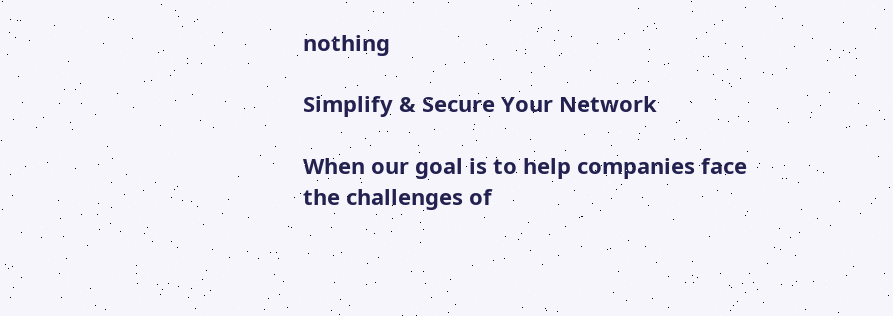nothing

Simplify & Secure Your Network

When our goal is to help companies face the challenges of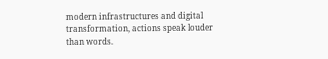modern infrastructures and digital transformation, actions speak louder than words.